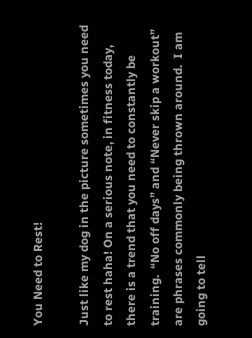You Need to Rest!

Just like my dog in the picture sometimes you need to rest haha! On a serious note, in fitness today, there is a trend that you need to constantly be training.  “No off days” and “Never skip a workout” are phrases commonly being thrown around.  I am going to tell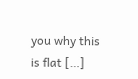you why this is flat […]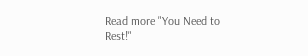Read more "You Need to Rest!"